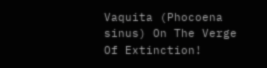Vaquita (Phocoena sinus) On The Verge Of Extinction!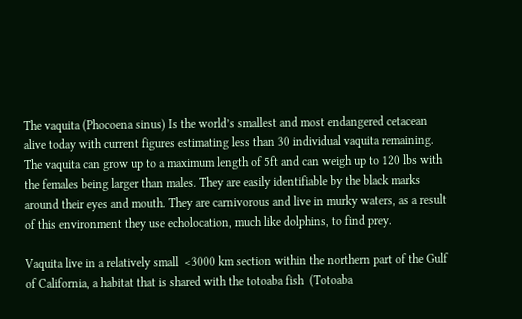The vaquita (Phocoena sinus) Is the world’s smallest and most endangered cetacean alive today with current figures estimating less than 30 individual vaquita remaining. The vaquita can grow up to a maximum length of 5ft and can weigh up to 120 lbs with the females being larger than males. They are easily identifiable by the black marks around their eyes and mouth. They are carnivorous and live in murky waters, as a result of this environment they use echolocation, much like dolphins, to find prey.

Vaquita live in a relatively small  <3000 km section within the northern part of the Gulf of California, a habitat that is shared with the totoaba fish  (Totoaba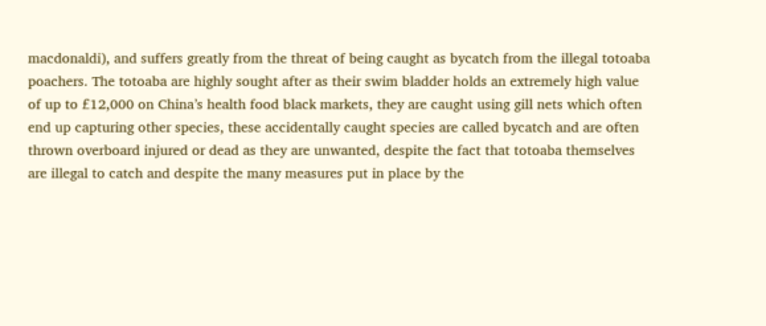macdonaldi), and suffers greatly from the threat of being caught as bycatch from the illegal totoaba poachers. The totoaba are highly sought after as their swim bladder holds an extremely high value of up to £12,000 on China’s health food black markets, they are caught using gill nets which often end up capturing other species, these accidentally caught species are called bycatch and are often thrown overboard injured or dead as they are unwanted, despite the fact that totoaba themselves are illegal to catch and despite the many measures put in place by the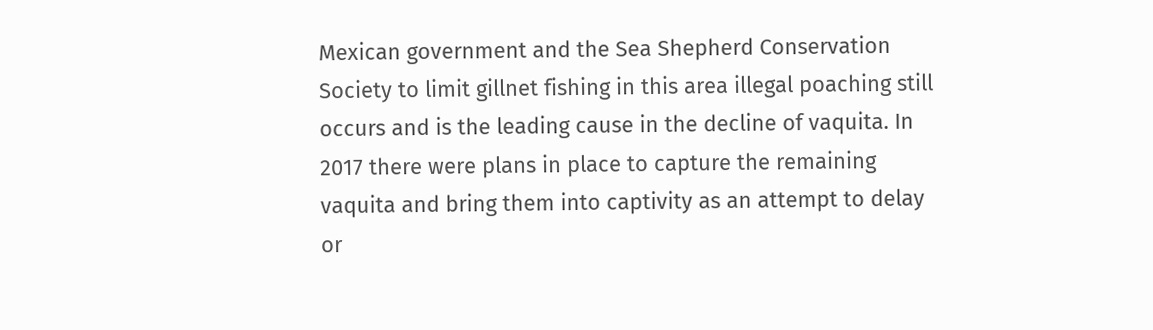Mexican government and the Sea Shepherd Conservation Society to limit gillnet fishing in this area illegal poaching still occurs and is the leading cause in the decline of vaquita. In 2017 there were plans in place to capture the remaining vaquita and bring them into captivity as an attempt to delay or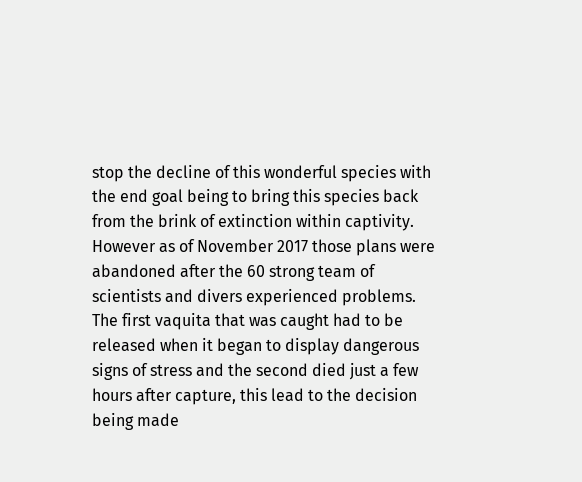stop the decline of this wonderful species with the end goal being to bring this species back from the brink of extinction within captivity. However as of November 2017 those plans were abandoned after the 60 strong team of scientists and divers experienced problems. The first vaquita that was caught had to be released when it began to display dangerous signs of stress and the second died just a few hours after capture, this lead to the decision being made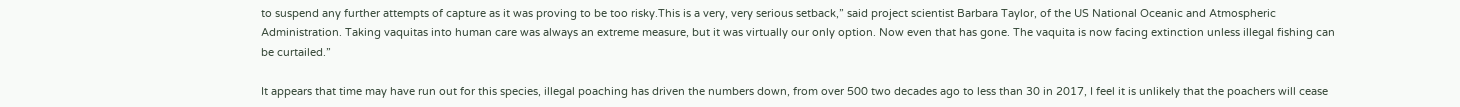to suspend any further attempts of capture as it was proving to be too risky.This is a very, very serious setback,” said project scientist Barbara Taylor, of the US National Oceanic and Atmospheric Administration. Taking vaquitas into human care was always an extreme measure, but it was virtually our only option. Now even that has gone. The vaquita is now facing extinction unless illegal fishing can be curtailed.”

It appears that time may have run out for this species, illegal poaching has driven the numbers down, from over 500 two decades ago to less than 30 in 2017, I feel it is unlikely that the poachers will cease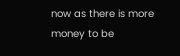now as there is more money to be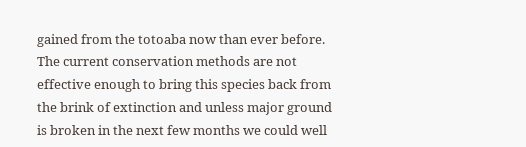gained from the totoaba now than ever before. The current conservation methods are not effective enough to bring this species back from the brink of extinction and unless major ground is broken in the next few months we could well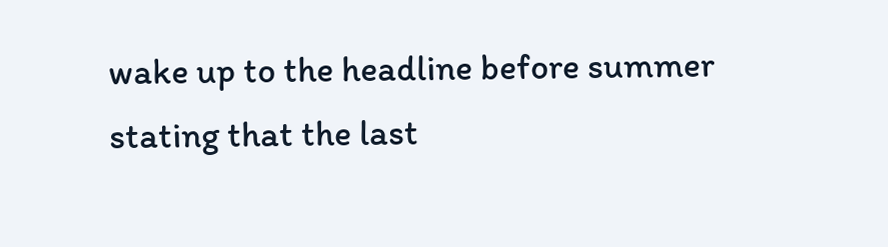wake up to the headline before summer stating that the last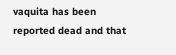vaquita has been reported dead and that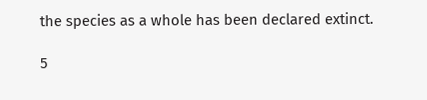the species as a whole has been declared extinct.

5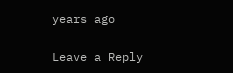years ago

Leave a Reply